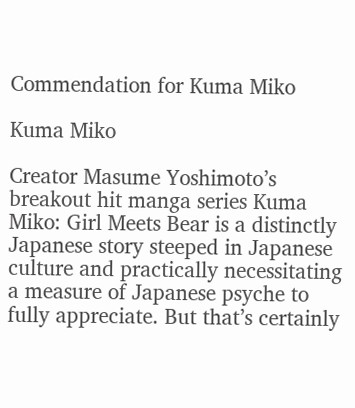Commendation for Kuma Miko

Kuma Miko

Creator Masume Yoshimoto’s breakout hit manga series Kuma Miko: Girl Meets Bear is a distinctly Japanese story steeped in Japanese culture and practically necessitating a measure of Japanese psyche to fully appreciate. But that’s certainly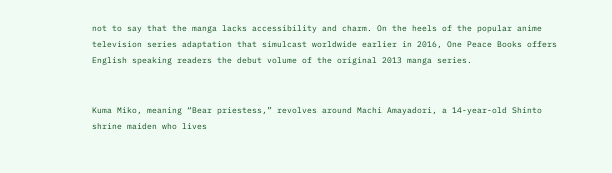not to say that the manga lacks accessibility and charm. On the heels of the popular anime television series adaptation that simulcast worldwide earlier in 2016, One Peace Books offers English speaking readers the debut volume of the original 2013 manga series.


Kuma Miko, meaning “Bear priestess,” revolves around Machi Amayadori, a 14-year-old Shinto shrine maiden who lives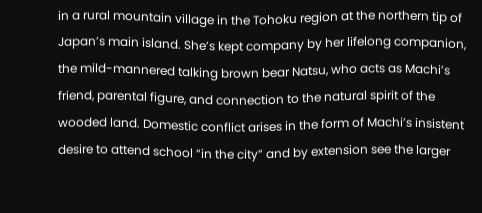in a rural mountain village in the Tohoku region at the northern tip of Japan’s main island. She’s kept company by her lifelong companion, the mild-mannered talking brown bear Natsu, who acts as Machi’s friend, parental figure, and connection to the natural spirit of the wooded land. Domestic conflict arises in the form of Machi’s insistent desire to attend school “in the city” and by extension see the larger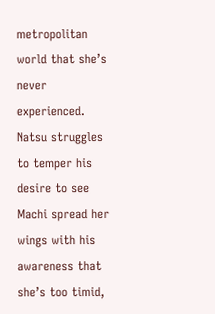metropolitan world that she’s never experienced. Natsu struggles to temper his desire to see Machi spread her wings with his awareness that she’s too timid,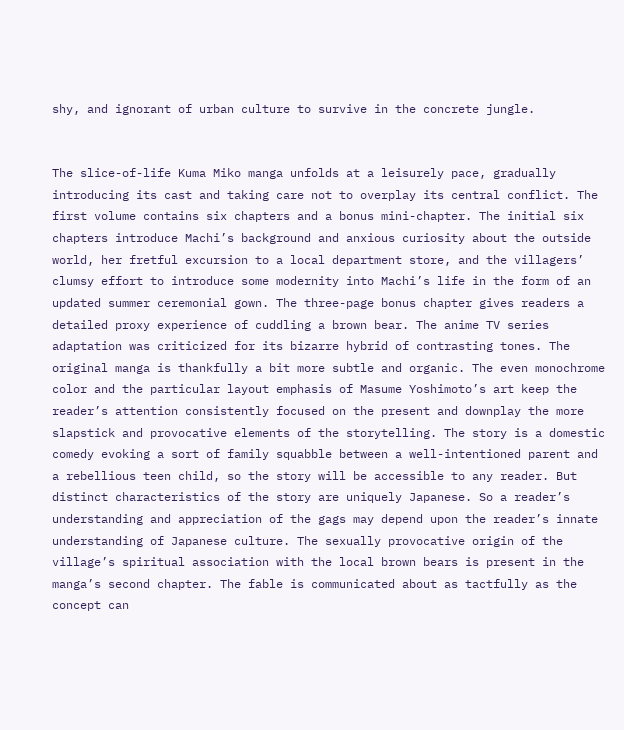shy, and ignorant of urban culture to survive in the concrete jungle.


The slice-of-life Kuma Miko manga unfolds at a leisurely pace, gradually introducing its cast and taking care not to overplay its central conflict. The first volume contains six chapters and a bonus mini-chapter. The initial six chapters introduce Machi’s background and anxious curiosity about the outside world, her fretful excursion to a local department store, and the villagers’ clumsy effort to introduce some modernity into Machi’s life in the form of an updated summer ceremonial gown. The three-page bonus chapter gives readers a detailed proxy experience of cuddling a brown bear. The anime TV series adaptation was criticized for its bizarre hybrid of contrasting tones. The original manga is thankfully a bit more subtle and organic. The even monochrome color and the particular layout emphasis of Masume Yoshimoto’s art keep the reader’s attention consistently focused on the present and downplay the more slapstick and provocative elements of the storytelling. The story is a domestic comedy evoking a sort of family squabble between a well-intentioned parent and a rebellious teen child, so the story will be accessible to any reader. But distinct characteristics of the story are uniquely Japanese. So a reader’s understanding and appreciation of the gags may depend upon the reader’s innate understanding of Japanese culture. The sexually provocative origin of the village’s spiritual association with the local brown bears is present in the manga’s second chapter. The fable is communicated about as tactfully as the concept can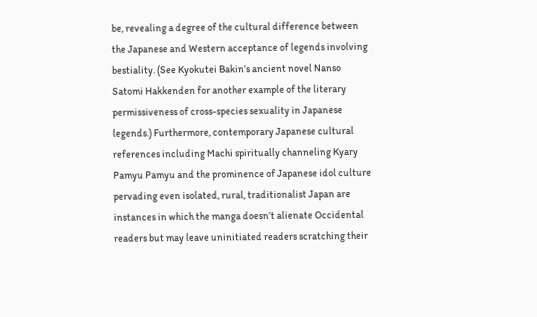be, revealing a degree of the cultural difference between the Japanese and Western acceptance of legends involving bestiality. (See Kyokutei Bakin’s ancient novel Nanso Satomi Hakkenden for another example of the literary permissiveness of cross-species sexuality in Japanese legends.) Furthermore, contemporary Japanese cultural references including Machi spiritually channeling Kyary Pamyu Pamyu and the prominence of Japanese idol culture pervading even isolated, rural, traditionalist Japan are instances in which the manga doesn’t alienate Occidental readers but may leave uninitiated readers scratching their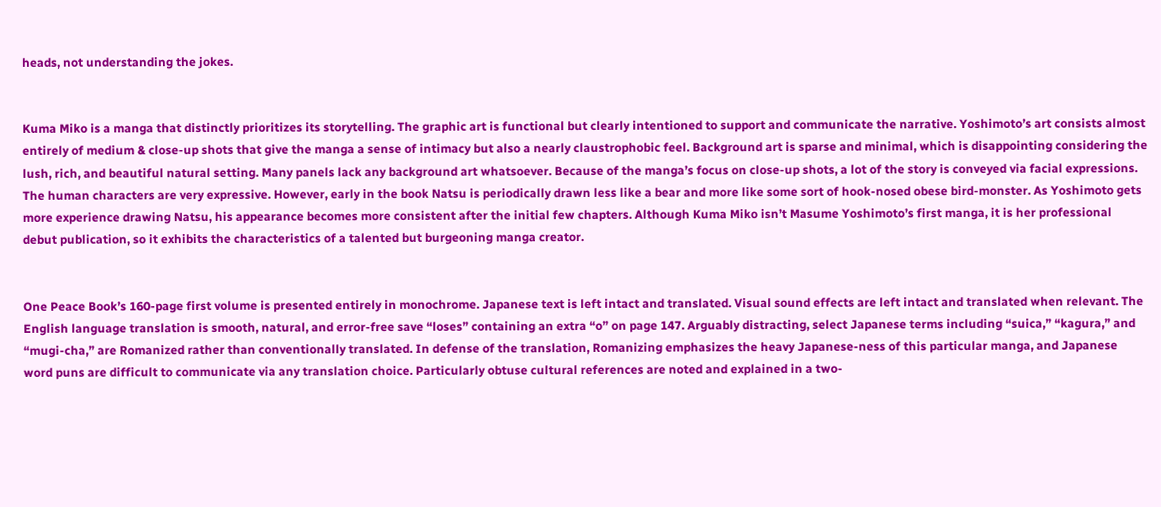heads, not understanding the jokes.


Kuma Miko is a manga that distinctly prioritizes its storytelling. The graphic art is functional but clearly intentioned to support and communicate the narrative. Yoshimoto’s art consists almost entirely of medium & close-up shots that give the manga a sense of intimacy but also a nearly claustrophobic feel. Background art is sparse and minimal, which is disappointing considering the lush, rich, and beautiful natural setting. Many panels lack any background art whatsoever. Because of the manga’s focus on close-up shots, a lot of the story is conveyed via facial expressions. The human characters are very expressive. However, early in the book Natsu is periodically drawn less like a bear and more like some sort of hook-nosed obese bird-monster. As Yoshimoto gets more experience drawing Natsu, his appearance becomes more consistent after the initial few chapters. Although Kuma Miko isn’t Masume Yoshimoto’s first manga, it is her professional debut publication, so it exhibits the characteristics of a talented but burgeoning manga creator.


One Peace Book’s 160-page first volume is presented entirely in monochrome. Japanese text is left intact and translated. Visual sound effects are left intact and translated when relevant. The English language translation is smooth, natural, and error-free save “loses” containing an extra “o” on page 147. Arguably distracting, select Japanese terms including “suica,” “kagura,” and “mugi-cha,” are Romanized rather than conventionally translated. In defense of the translation, Romanizing emphasizes the heavy Japanese-ness of this particular manga, and Japanese word puns are difficult to communicate via any translation choice. Particularly obtuse cultural references are noted and explained in a two-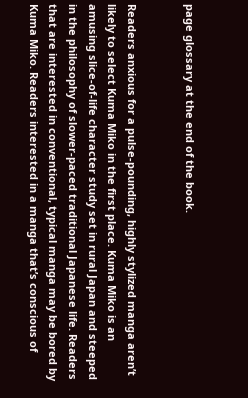page glossary at the end of the book.


Readers anxious for a pulse-pounding, highly stylized manga aren’t likely to select Kuma Miko in the first place. Kuma Miko is an amusing slice-of-life character study set in rural Japan and steeped in the philosophy of slower-paced traditional Japanese life. Readers that are interested in conventional, typical manga may be bored by Kuma Miko. Readers interested in a manga that’s conscious of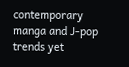contemporary manga and J-pop trends yet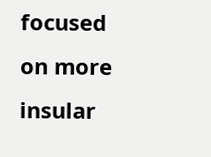focused on more insular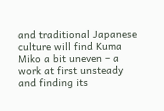and traditional Japanese culture will find Kuma Miko a bit uneven – a work at first unsteady and finding its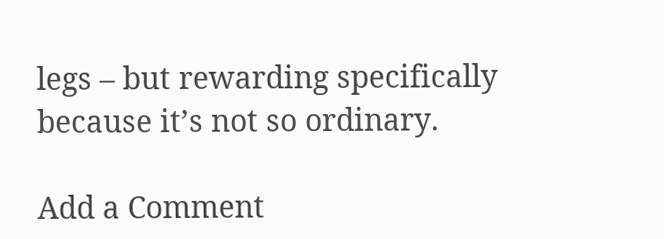legs – but rewarding specifically because it’s not so ordinary.

Add a Comment